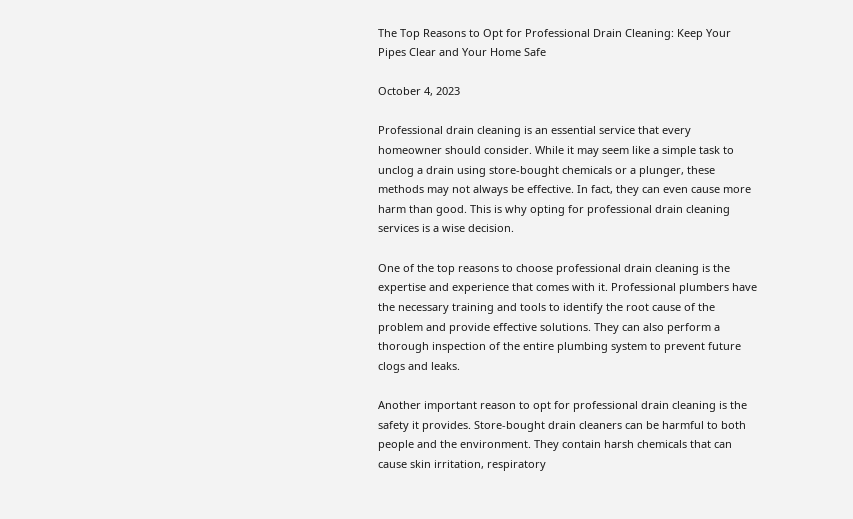The Top Reasons to Opt for Professional Drain Cleaning: Keep Your Pipes Clear and Your Home Safe

October 4, 2023

Professional drain cleaning is an essential service that every homeowner should consider. While it may seem like a simple task to unclog a drain using store-bought chemicals or a plunger, these methods may not always be effective. In fact, they can even cause more harm than good. This is why opting for professional drain cleaning services is a wise decision.

One of the top reasons to choose professional drain cleaning is the expertise and experience that comes with it. Professional plumbers have the necessary training and tools to identify the root cause of the problem and provide effective solutions. They can also perform a thorough inspection of the entire plumbing system to prevent future clogs and leaks.

Another important reason to opt for professional drain cleaning is the safety it provides. Store-bought drain cleaners can be harmful to both people and the environment. They contain harsh chemicals that can cause skin irritation, respiratory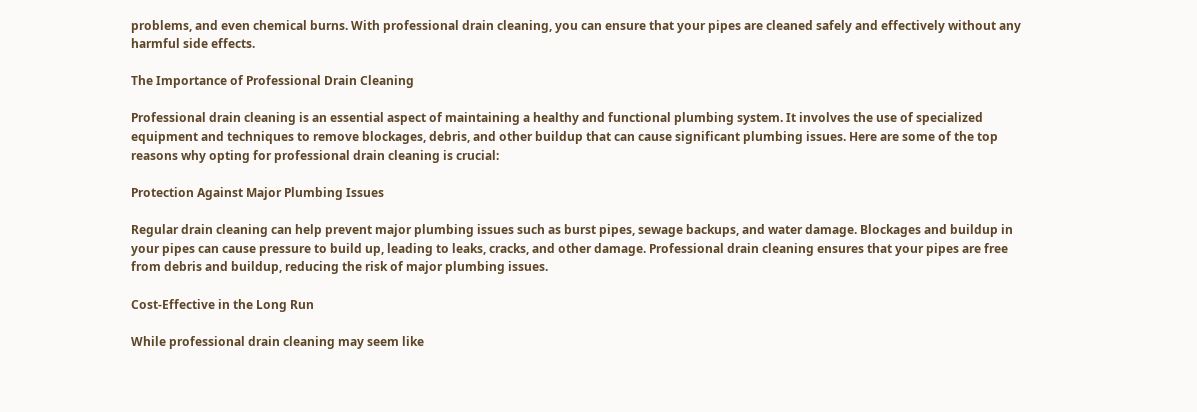problems, and even chemical burns. With professional drain cleaning, you can ensure that your pipes are cleaned safely and effectively without any harmful side effects.

The Importance of Professional Drain Cleaning

Professional drain cleaning is an essential aspect of maintaining a healthy and functional plumbing system. It involves the use of specialized equipment and techniques to remove blockages, debris, and other buildup that can cause significant plumbing issues. Here are some of the top reasons why opting for professional drain cleaning is crucial:

Protection Against Major Plumbing Issues

Regular drain cleaning can help prevent major plumbing issues such as burst pipes, sewage backups, and water damage. Blockages and buildup in your pipes can cause pressure to build up, leading to leaks, cracks, and other damage. Professional drain cleaning ensures that your pipes are free from debris and buildup, reducing the risk of major plumbing issues.

Cost-Effective in the Long Run

While professional drain cleaning may seem like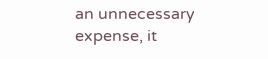an unnecessary expense, it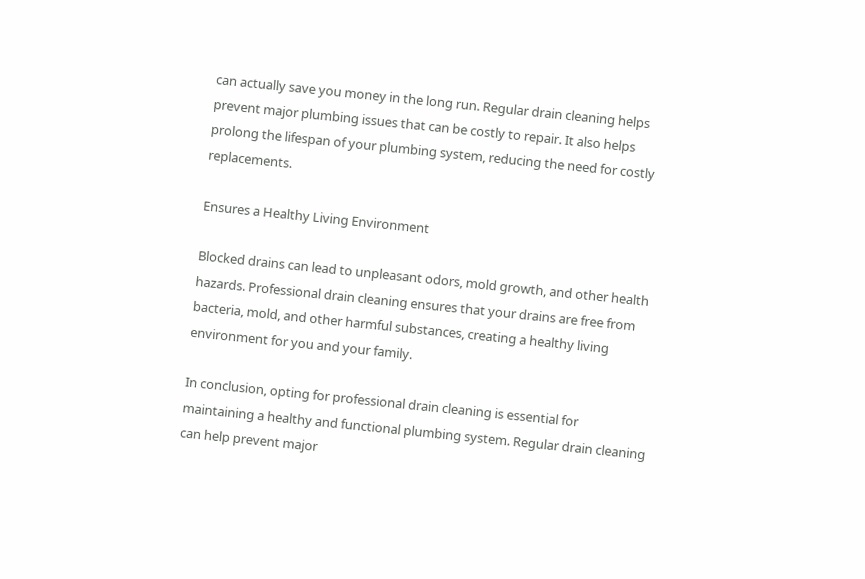can actually save you money in the long run. Regular drain cleaning helps prevent major plumbing issues that can be costly to repair. It also helps prolong the lifespan of your plumbing system, reducing the need for costly replacements.

Ensures a Healthy Living Environment

Blocked drains can lead to unpleasant odors, mold growth, and other health hazards. Professional drain cleaning ensures that your drains are free from bacteria, mold, and other harmful substances, creating a healthy living environment for you and your family.

In conclusion, opting for professional drain cleaning is essential for maintaining a healthy and functional plumbing system. Regular drain cleaning can help prevent major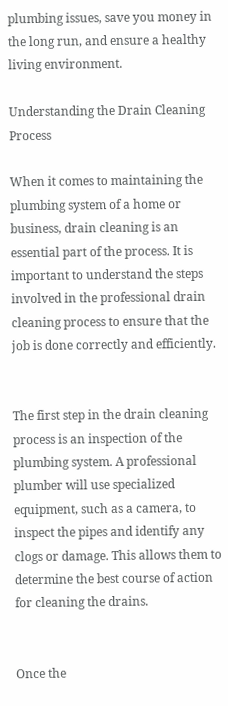plumbing issues, save you money in the long run, and ensure a healthy living environment.

Understanding the Drain Cleaning Process

When it comes to maintaining the plumbing system of a home or business, drain cleaning is an essential part of the process. It is important to understand the steps involved in the professional drain cleaning process to ensure that the job is done correctly and efficiently.


The first step in the drain cleaning process is an inspection of the plumbing system. A professional plumber will use specialized equipment, such as a camera, to inspect the pipes and identify any clogs or damage. This allows them to determine the best course of action for cleaning the drains.


Once the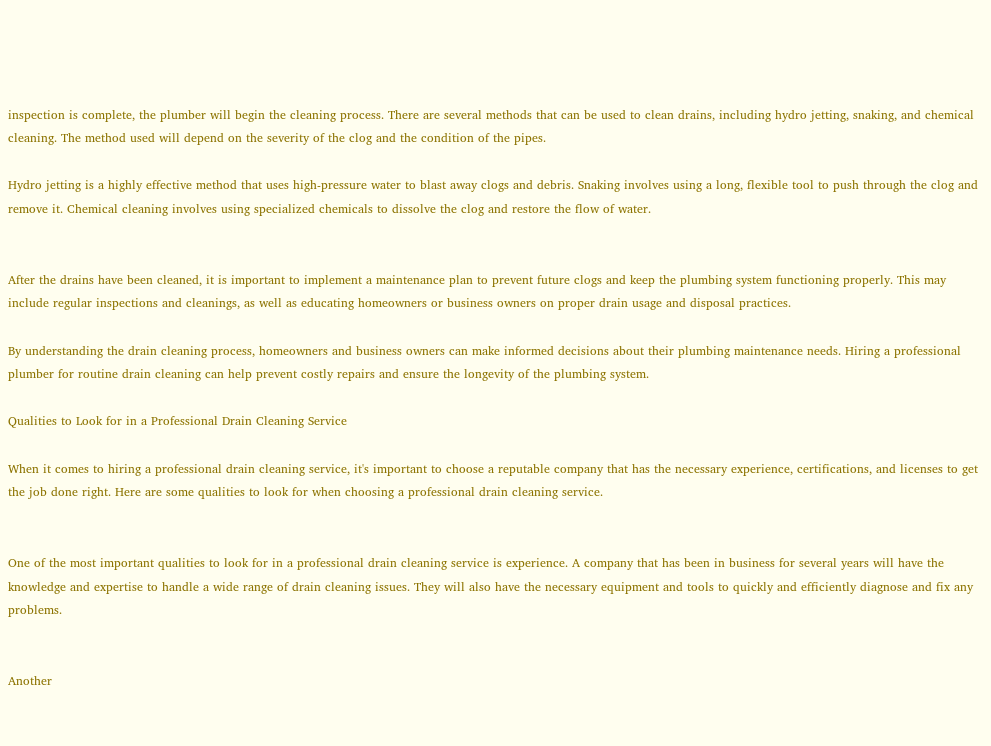inspection is complete, the plumber will begin the cleaning process. There are several methods that can be used to clean drains, including hydro jetting, snaking, and chemical cleaning. The method used will depend on the severity of the clog and the condition of the pipes.

Hydro jetting is a highly effective method that uses high-pressure water to blast away clogs and debris. Snaking involves using a long, flexible tool to push through the clog and remove it. Chemical cleaning involves using specialized chemicals to dissolve the clog and restore the flow of water.


After the drains have been cleaned, it is important to implement a maintenance plan to prevent future clogs and keep the plumbing system functioning properly. This may include regular inspections and cleanings, as well as educating homeowners or business owners on proper drain usage and disposal practices.

By understanding the drain cleaning process, homeowners and business owners can make informed decisions about their plumbing maintenance needs. Hiring a professional plumber for routine drain cleaning can help prevent costly repairs and ensure the longevity of the plumbing system.

Qualities to Look for in a Professional Drain Cleaning Service

When it comes to hiring a professional drain cleaning service, it's important to choose a reputable company that has the necessary experience, certifications, and licenses to get the job done right. Here are some qualities to look for when choosing a professional drain cleaning service.


One of the most important qualities to look for in a professional drain cleaning service is experience. A company that has been in business for several years will have the knowledge and expertise to handle a wide range of drain cleaning issues. They will also have the necessary equipment and tools to quickly and efficiently diagnose and fix any problems.


Another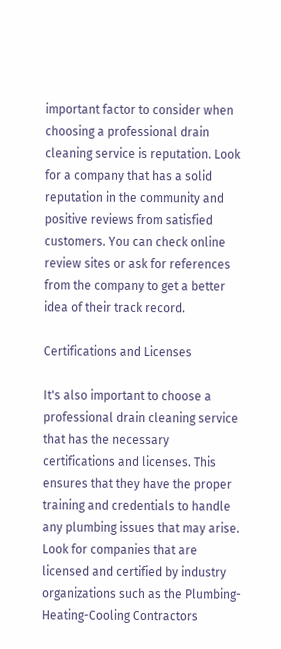important factor to consider when choosing a professional drain cleaning service is reputation. Look for a company that has a solid reputation in the community and positive reviews from satisfied customers. You can check online review sites or ask for references from the company to get a better idea of their track record.

Certifications and Licenses

It's also important to choose a professional drain cleaning service that has the necessary certifications and licenses. This ensures that they have the proper training and credentials to handle any plumbing issues that may arise. Look for companies that are licensed and certified by industry organizations such as the Plumbing-Heating-Cooling Contractors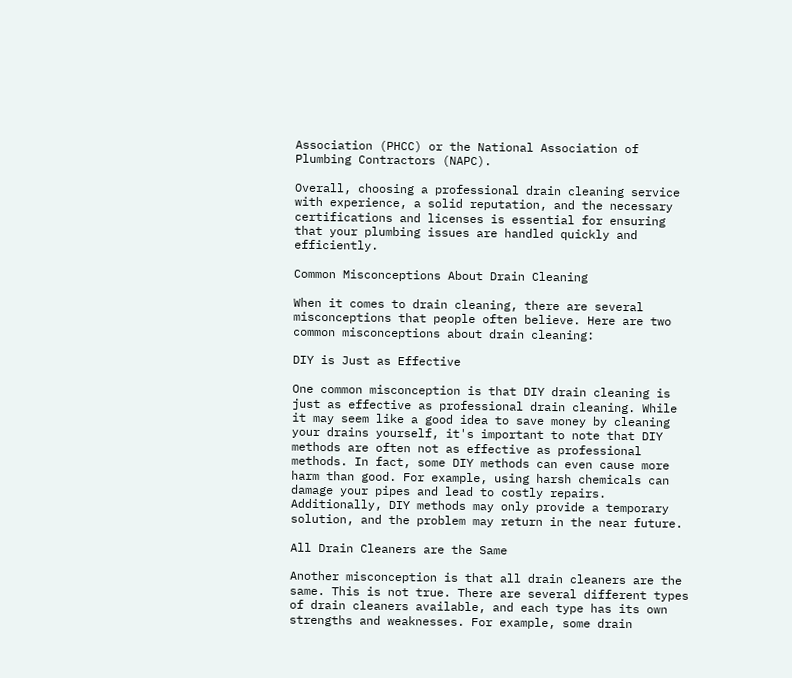Association (PHCC) or the National Association of Plumbing Contractors (NAPC).

Overall, choosing a professional drain cleaning service with experience, a solid reputation, and the necessary certifications and licenses is essential for ensuring that your plumbing issues are handled quickly and efficiently.

Common Misconceptions About Drain Cleaning

When it comes to drain cleaning, there are several misconceptions that people often believe. Here are two common misconceptions about drain cleaning:

DIY is Just as Effective

One common misconception is that DIY drain cleaning is just as effective as professional drain cleaning. While it may seem like a good idea to save money by cleaning your drains yourself, it's important to note that DIY methods are often not as effective as professional methods. In fact, some DIY methods can even cause more harm than good. For example, using harsh chemicals can damage your pipes and lead to costly repairs. Additionally, DIY methods may only provide a temporary solution, and the problem may return in the near future.

All Drain Cleaners are the Same

Another misconception is that all drain cleaners are the same. This is not true. There are several different types of drain cleaners available, and each type has its own strengths and weaknesses. For example, some drain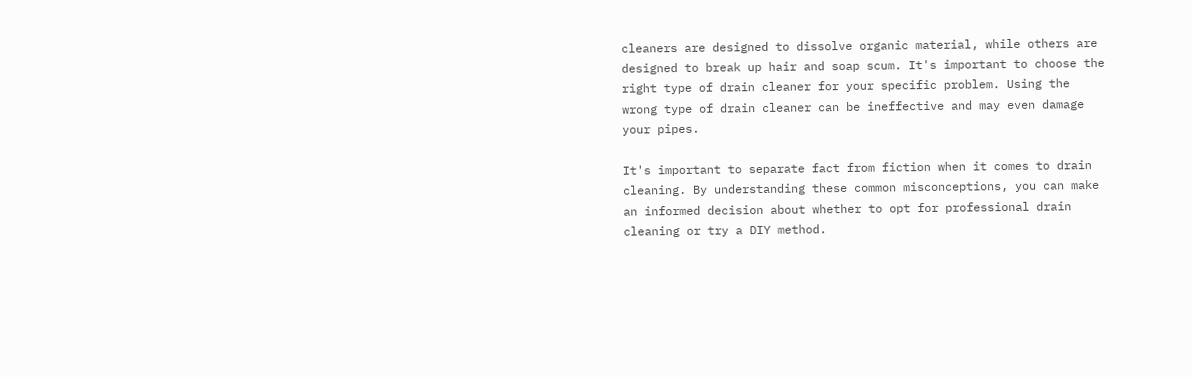cleaners are designed to dissolve organic material, while others are designed to break up hair and soap scum. It's important to choose the right type of drain cleaner for your specific problem. Using the wrong type of drain cleaner can be ineffective and may even damage your pipes.

It's important to separate fact from fiction when it comes to drain cleaning. By understanding these common misconceptions, you can make an informed decision about whether to opt for professional drain cleaning or try a DIY method.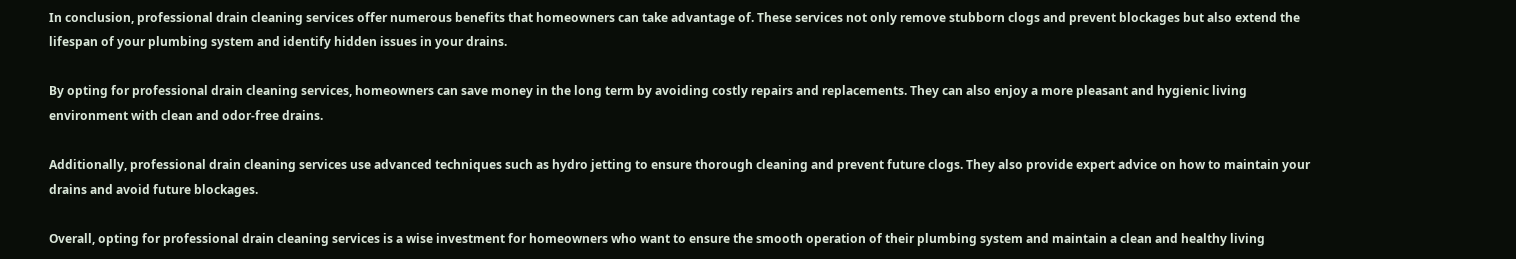In conclusion, professional drain cleaning services offer numerous benefits that homeowners can take advantage of. These services not only remove stubborn clogs and prevent blockages but also extend the lifespan of your plumbing system and identify hidden issues in your drains.

By opting for professional drain cleaning services, homeowners can save money in the long term by avoiding costly repairs and replacements. They can also enjoy a more pleasant and hygienic living environment with clean and odor-free drains.

Additionally, professional drain cleaning services use advanced techniques such as hydro jetting to ensure thorough cleaning and prevent future clogs. They also provide expert advice on how to maintain your drains and avoid future blockages.

Overall, opting for professional drain cleaning services is a wise investment for homeowners who want to ensure the smooth operation of their plumbing system and maintain a clean and healthy living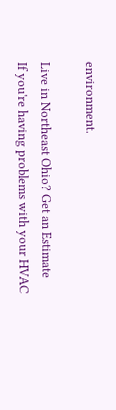environment.

Live in Northeast Ohio? Get an Estimate
If you're having problems with your HVAC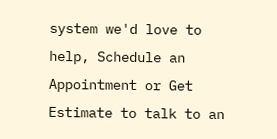system we'd love to help, Schedule an Appointment or Get Estimate to talk to an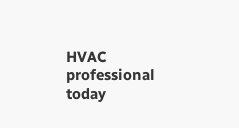HVAC professional today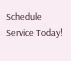Schedule Service Today!